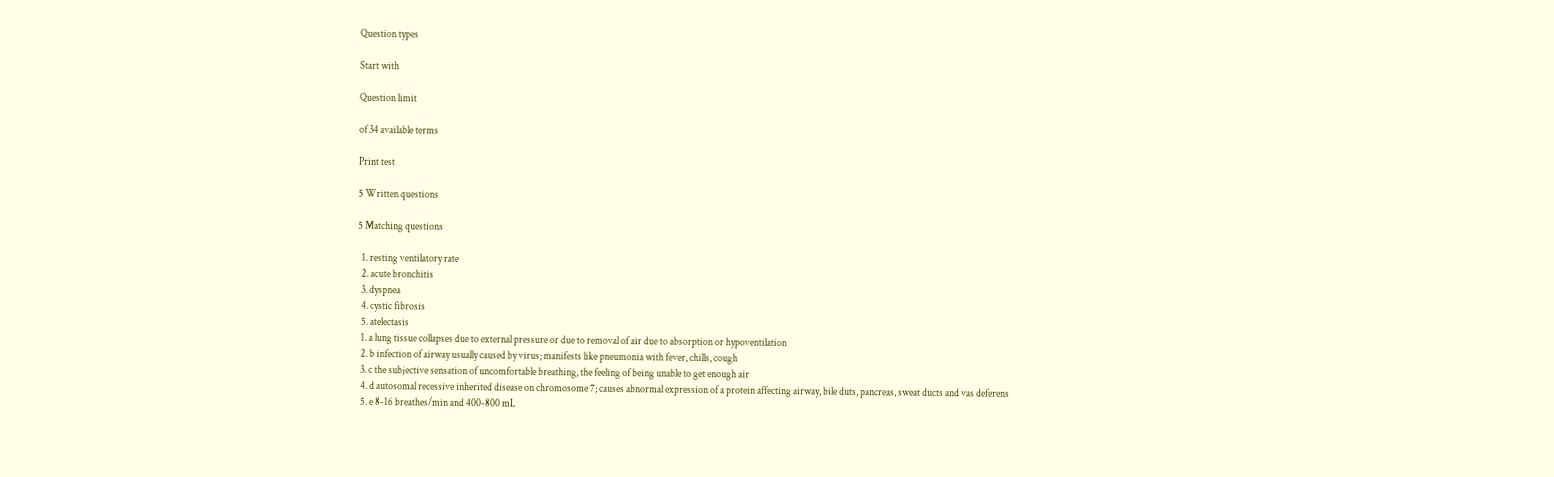Question types

Start with

Question limit

of 34 available terms

Print test

5 Written questions

5 Matching questions

  1. resting ventilatory rate
  2. acute bronchitis
  3. dyspnea
  4. cystic fibrosis
  5. atelectasis
  1. a lung tissue collapses due to external pressure or due to removal of air due to absorption or hypoventilation
  2. b infection of airway usually caused by virus; manifests like pneumonia with fever, chills, cough
  3. c the subjective sensation of uncomfortable breathing, the feeling of being unable to get enough air
  4. d autosomal recessive inherited disease on chromosome 7; causes abnormal expression of a protein affecting airway, bile duts, pancreas, sweat ducts and vas deferens
  5. e 8-16 breathes/min and 400-800 mL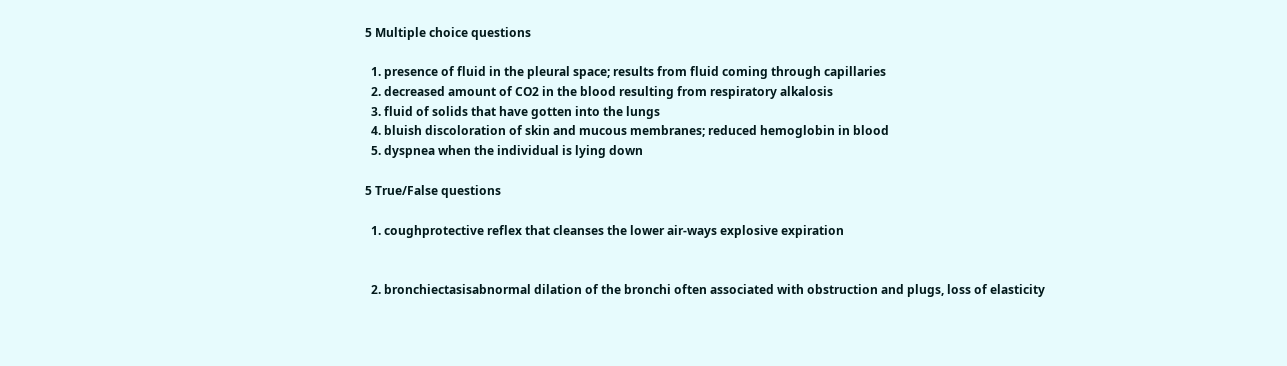5 Multiple choice questions

  1. presence of fluid in the pleural space; results from fluid coming through capillaries
  2. decreased amount of CO2 in the blood resulting from respiratory alkalosis
  3. fluid of solids that have gotten into the lungs
  4. bluish discoloration of skin and mucous membranes; reduced hemoglobin in blood
  5. dyspnea when the individual is lying down

5 True/False questions

  1. coughprotective reflex that cleanses the lower air-ways explosive expiration


  2. bronchiectasisabnormal dilation of the bronchi often associated with obstruction and plugs, loss of elasticity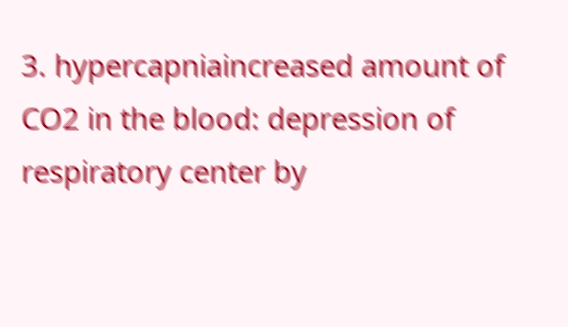3. hypercapniaincreased amount of CO2 in the blood: depression of respiratory center by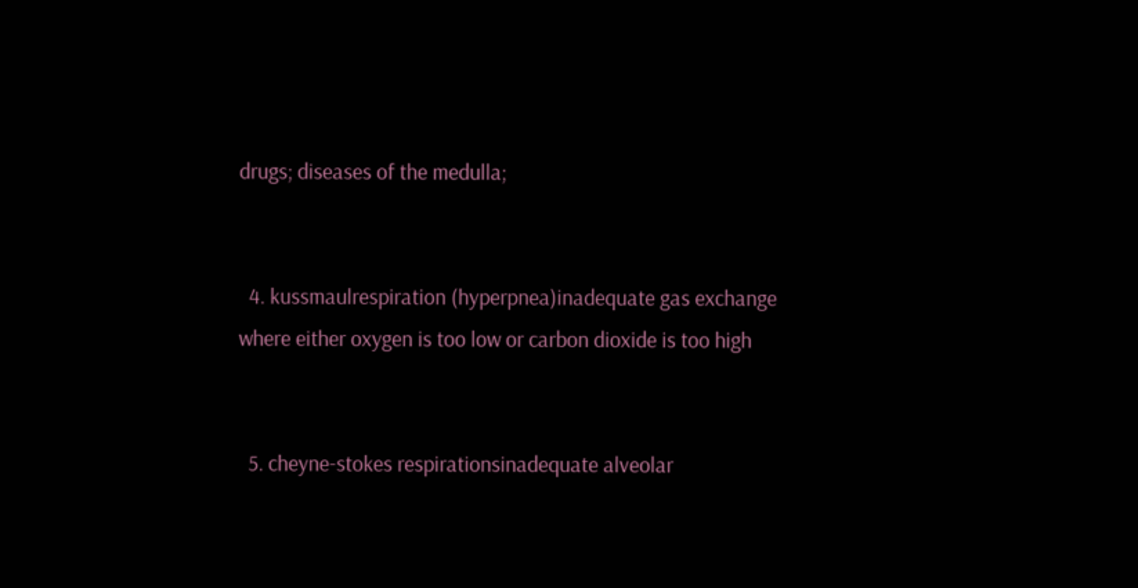drugs; diseases of the medulla;


  4. kussmaulrespiration (hyperpnea)inadequate gas exchange where either oxygen is too low or carbon dioxide is too high


  5. cheyne-stokes respirationsinadequate alveolar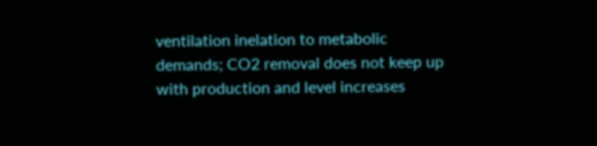ventilation inelation to metabolic demands; CO2 removal does not keep up with production and level increases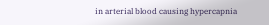in arterial blood causing hypercapnia